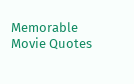Memorable Movie Quotes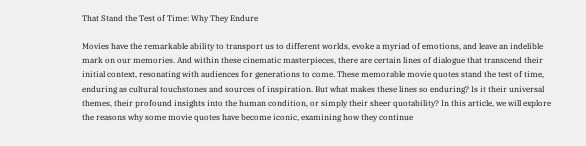That Stand the Test of Time: Why They Endure

Movies have the remarkable ability to transport us to different worlds, evoke a myriad of emotions, and leave an indelible mark on our memories. And within these cinematic masterpieces, there are certain lines of dialogue that transcend their initial context, resonating with audiences for generations to come. These memorable movie quotes stand the test of time, enduring as cultural touchstones and sources of inspiration. But what makes these lines so enduring? Is it their universal themes, their profound insights into the human condition, or simply their sheer quotability? In this article, we will explore the reasons why some movie quotes have become iconic, examining how they continue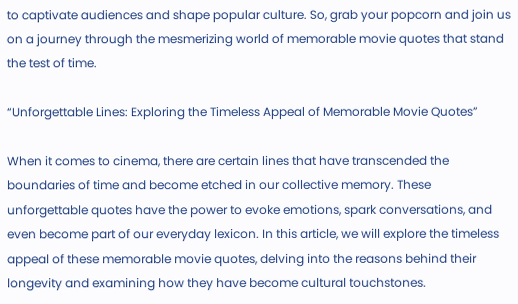to captivate audiences and shape popular culture. So, grab your popcorn and join us on a journey through the mesmerizing world of memorable movie quotes that stand the test of time.

“Unforgettable Lines: Exploring the Timeless Appeal of Memorable Movie Quotes”

When it comes to cinema, there are certain lines that have transcended the boundaries of time and become etched in our collective memory. These unforgettable quotes have the power to evoke emotions, spark conversations, and even become part of our everyday lexicon. In this article, we will explore the timeless appeal of these memorable movie quotes, delving into the reasons behind their longevity and examining how they have become cultural touchstones.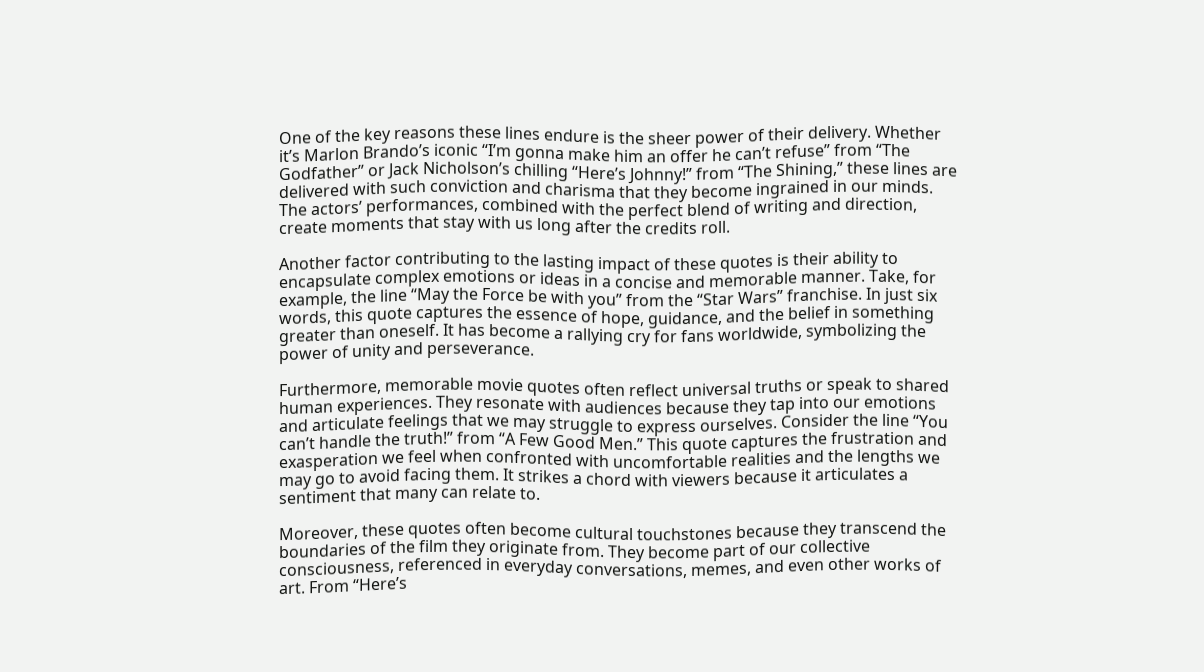One of the key reasons these lines endure is the sheer power of their delivery. Whether it’s Marlon Brando’s iconic “I’m gonna make him an offer he can’t refuse” from “The Godfather” or Jack Nicholson’s chilling “Here’s Johnny!” from “The Shining,” these lines are delivered with such conviction and charisma that they become ingrained in our minds. The actors’ performances, combined with the perfect blend of writing and direction, create moments that stay with us long after the credits roll.

Another factor contributing to the lasting impact of these quotes is their ability to encapsulate complex emotions or ideas in a concise and memorable manner. Take, for example, the line “May the Force be with you” from the “Star Wars” franchise. In just six words, this quote captures the essence of hope, guidance, and the belief in something greater than oneself. It has become a rallying cry for fans worldwide, symbolizing the power of unity and perseverance.

Furthermore, memorable movie quotes often reflect universal truths or speak to shared human experiences. They resonate with audiences because they tap into our emotions and articulate feelings that we may struggle to express ourselves. Consider the line “You can’t handle the truth!” from “A Few Good Men.” This quote captures the frustration and exasperation we feel when confronted with uncomfortable realities and the lengths we may go to avoid facing them. It strikes a chord with viewers because it articulates a sentiment that many can relate to.

Moreover, these quotes often become cultural touchstones because they transcend the boundaries of the film they originate from. They become part of our collective consciousness, referenced in everyday conversations, memes, and even other works of art. From “Here’s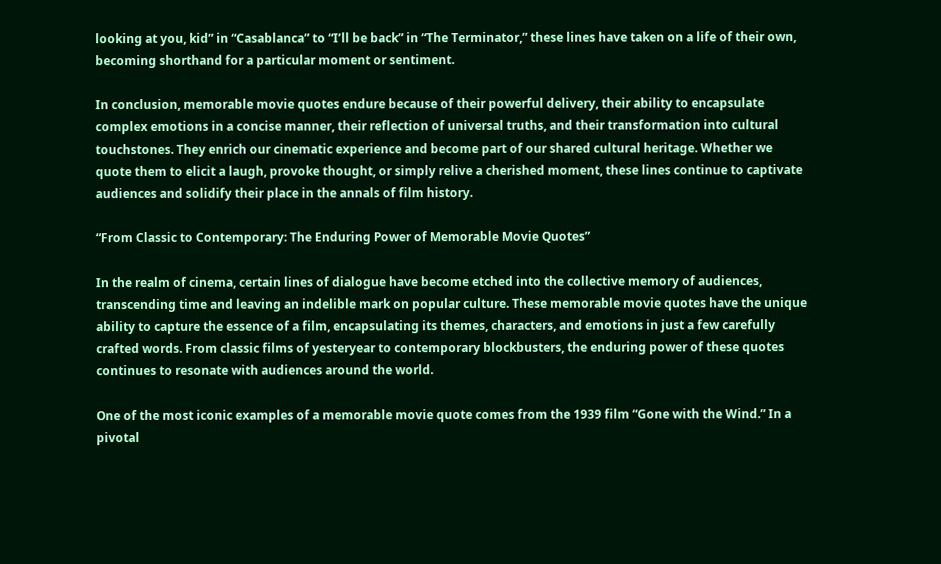looking at you, kid” in “Casablanca” to “I’ll be back” in “The Terminator,” these lines have taken on a life of their own, becoming shorthand for a particular moment or sentiment.

In conclusion, memorable movie quotes endure because of their powerful delivery, their ability to encapsulate complex emotions in a concise manner, their reflection of universal truths, and their transformation into cultural touchstones. They enrich our cinematic experience and become part of our shared cultural heritage. Whether we quote them to elicit a laugh, provoke thought, or simply relive a cherished moment, these lines continue to captivate audiences and solidify their place in the annals of film history.

“From Classic to Contemporary: The Enduring Power of Memorable Movie Quotes”

In the realm of cinema, certain lines of dialogue have become etched into the collective memory of audiences, transcending time and leaving an indelible mark on popular culture. These memorable movie quotes have the unique ability to capture the essence of a film, encapsulating its themes, characters, and emotions in just a few carefully crafted words. From classic films of yesteryear to contemporary blockbusters, the enduring power of these quotes continues to resonate with audiences around the world.

One of the most iconic examples of a memorable movie quote comes from the 1939 film “Gone with the Wind.” In a pivotal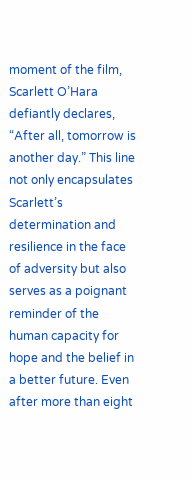moment of the film, Scarlett O’Hara defiantly declares, “After all, tomorrow is another day.” This line not only encapsulates Scarlett’s determination and resilience in the face of adversity but also serves as a poignant reminder of the human capacity for hope and the belief in a better future. Even after more than eight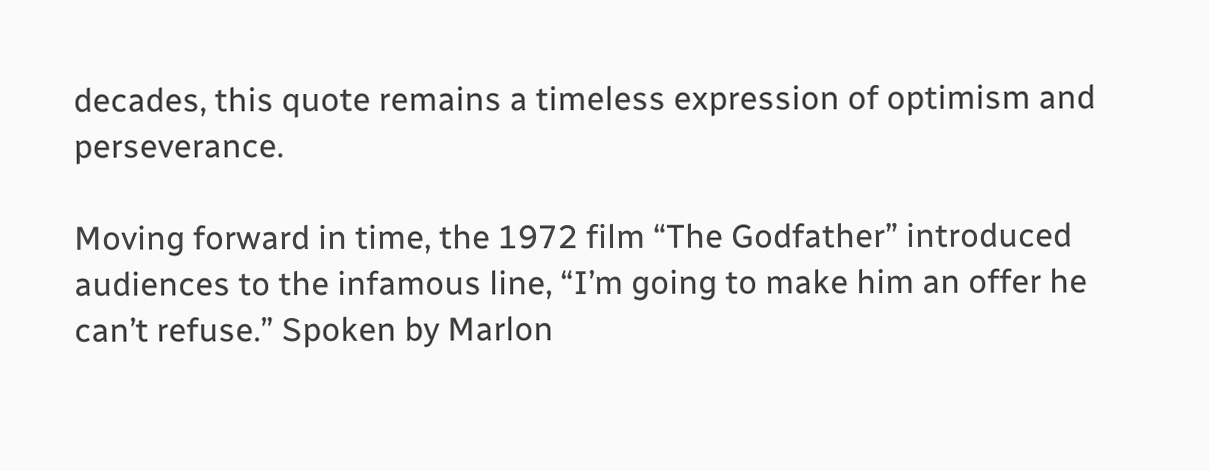decades, this quote remains a timeless expression of optimism and perseverance.

Moving forward in time, the 1972 film “The Godfather” introduced audiences to the infamous line, “I’m going to make him an offer he can’t refuse.” Spoken by Marlon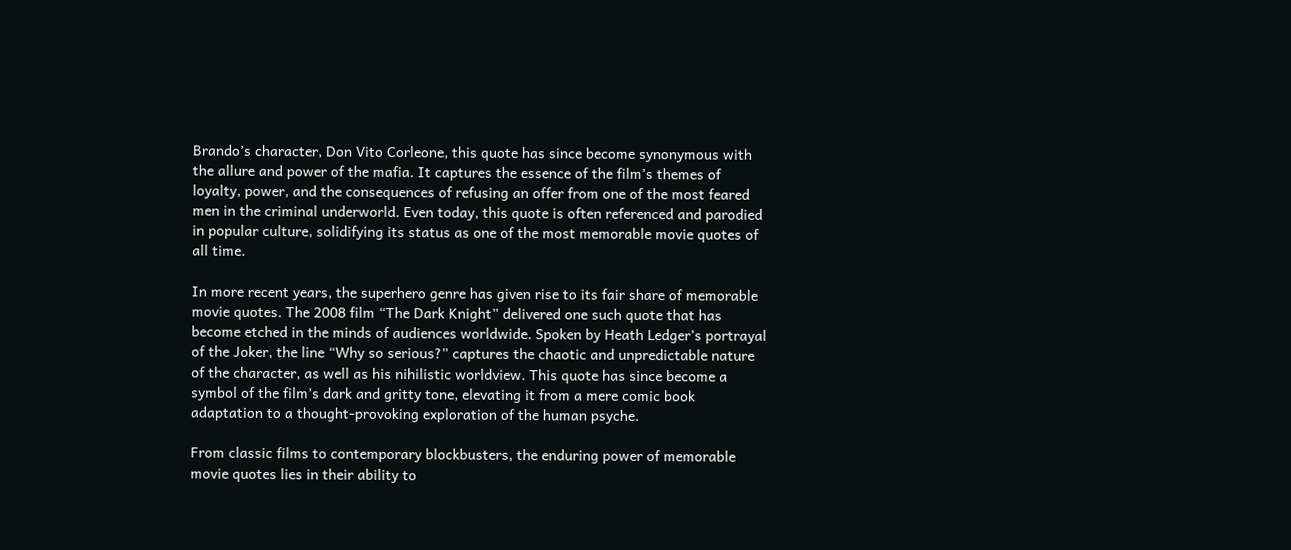Brando’s character, Don Vito Corleone, this quote has since become synonymous with the allure and power of the mafia. It captures the essence of the film’s themes of loyalty, power, and the consequences of refusing an offer from one of the most feared men in the criminal underworld. Even today, this quote is often referenced and parodied in popular culture, solidifying its status as one of the most memorable movie quotes of all time.

In more recent years, the superhero genre has given rise to its fair share of memorable movie quotes. The 2008 film “The Dark Knight” delivered one such quote that has become etched in the minds of audiences worldwide. Spoken by Heath Ledger’s portrayal of the Joker, the line “Why so serious?” captures the chaotic and unpredictable nature of the character, as well as his nihilistic worldview. This quote has since become a symbol of the film’s dark and gritty tone, elevating it from a mere comic book adaptation to a thought-provoking exploration of the human psyche.

From classic films to contemporary blockbusters, the enduring power of memorable movie quotes lies in their ability to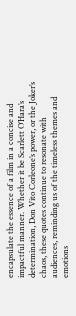encapsulate the essence of a film in a concise and impactful manner. Whether it be Scarlett O’Hara’s determination, Don Vito Corleone’s power, or the Joker’s chaos, these quotes continue to resonate with audiences, reminding us of the timeless themes and emotions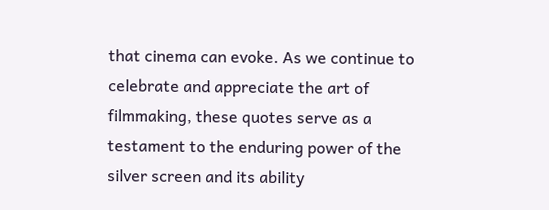that cinema can evoke. As we continue to celebrate and appreciate the art of filmmaking, these quotes serve as a testament to the enduring power of the silver screen and its ability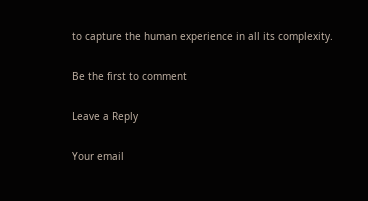to capture the human experience in all its complexity.

Be the first to comment

Leave a Reply

Your email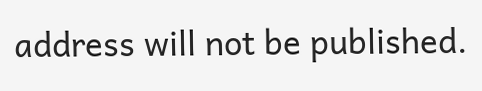address will not be published.